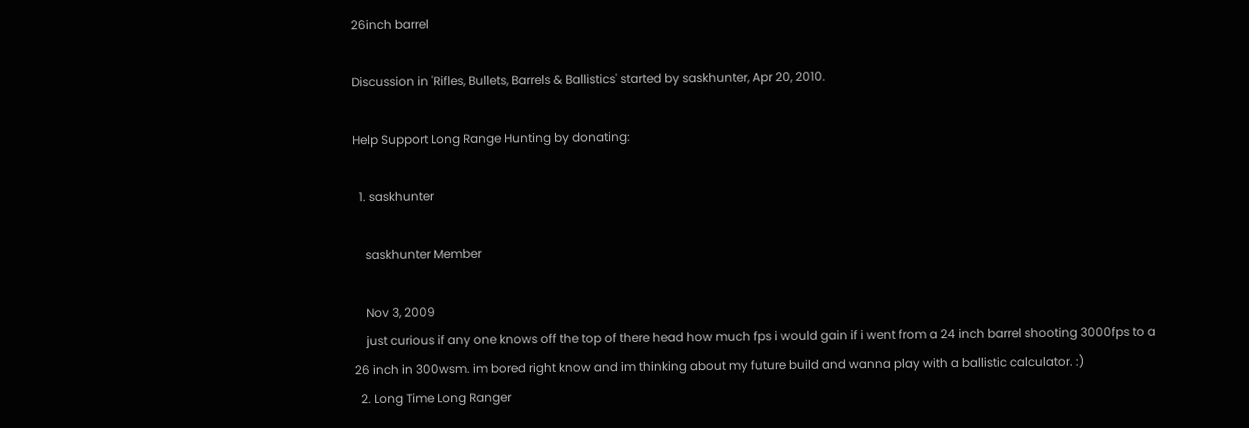26inch barrel

Discussion in 'Rifles, Bullets, Barrels & Ballistics' started by saskhunter, Apr 20, 2010.

Help Support Long Range Hunting by donating:

  1. saskhunter

    saskhunter Member

    Nov 3, 2009
    just curious if any one knows off the top of there head how much fps i would gain if i went from a 24 inch barrel shooting 3000fps to a 26 inch in 300wsm. im bored right know and im thinking about my future build and wanna play with a ballistic calculator. :)
  2. Long Time Long Ranger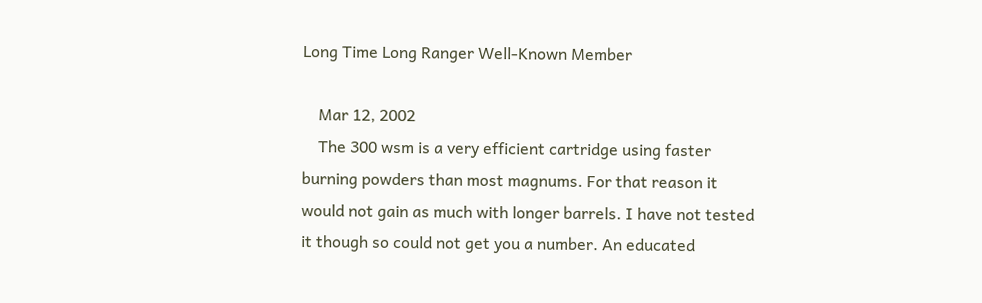Long Time Long Ranger Well-Known Member

    Mar 12, 2002
    The 300 wsm is a very efficient cartridge using faster burning powders than most magnums. For that reason it would not gain as much with longer barrels. I have not tested it though so could not get you a number. An educated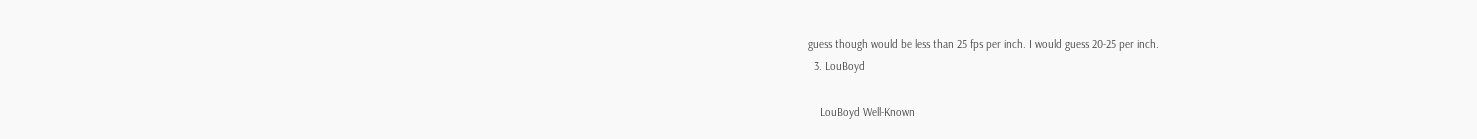guess though would be less than 25 fps per inch. I would guess 20-25 per inch.
  3. LouBoyd

    LouBoyd Well-Known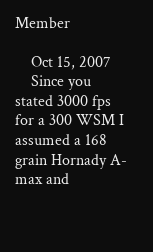Member

    Oct 15, 2007
    Since you stated 3000 fps for a 300 WSM I assumed a 168 grain Hornady A-max and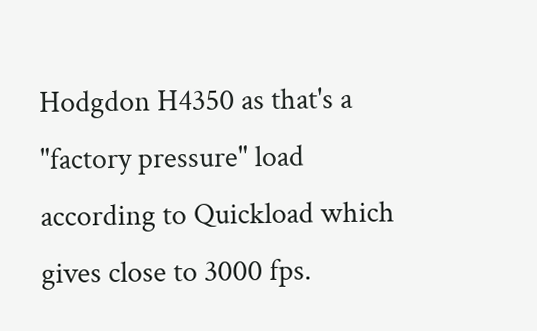Hodgdon H4350 as that's a "factory pressure" load according to Quickload which gives close to 3000 fps.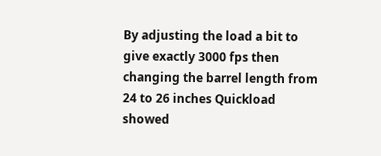By adjusting the load a bit to give exactly 3000 fps then changing the barrel length from 24 to 26 inches Quickload showed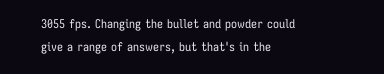3055 fps. Changing the bullet and powder could give a range of answers, but that's in the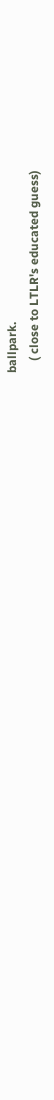ballpark.
    ( close to LTLR's educated guess)